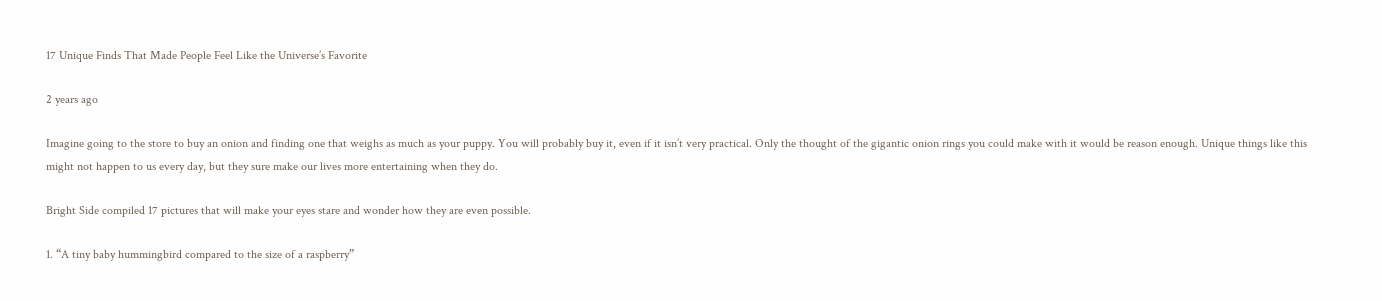17 Unique Finds That Made People Feel Like the Universe’s Favorite

2 years ago

Imagine going to the store to buy an onion and finding one that weighs as much as your puppy. You will probably buy it, even if it isn’t very practical. Only the thought of the gigantic onion rings you could make with it would be reason enough. Unique things like this might not happen to us every day, but they sure make our lives more entertaining when they do.

Bright Side compiled 17 pictures that will make your eyes stare and wonder how they are even possible.

1. “A tiny baby hummingbird compared to the size of a raspberry”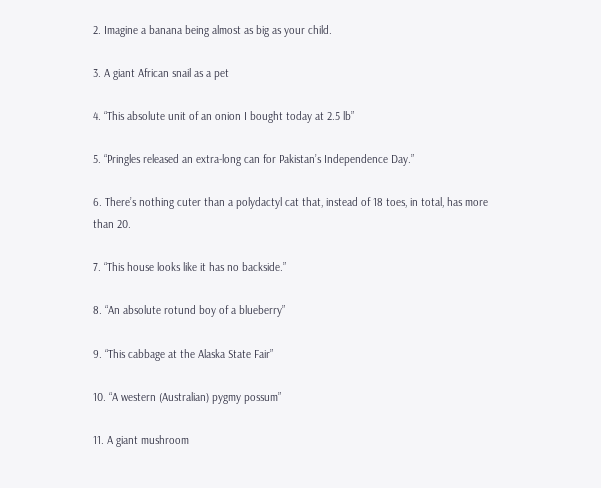2. Imagine a banana being almost as big as your child.

3. A giant African snail as a pet

4. “This absolute unit of an onion I bought today at 2.5 lb”

5. “Pringles released an extra-long can for Pakistan’s Independence Day.”

6. There’s nothing cuter than a polydactyl cat that, instead of 18 toes, in total, has more than 20.

7. “This house looks like it has no backside.”

8. “An absolute rotund boy of a blueberry”

9. “This cabbage at the Alaska State Fair”

10. “A western (Australian) pygmy possum”

11. A giant mushroom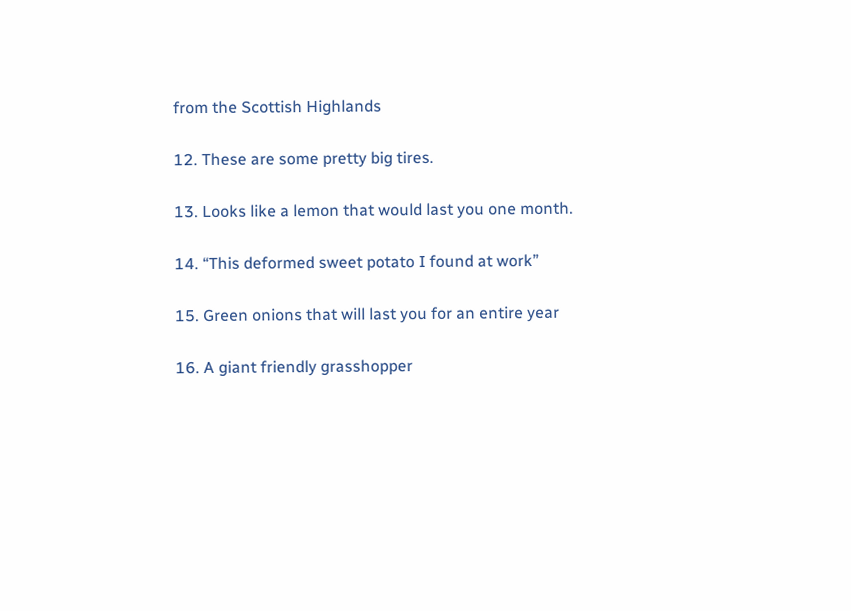from the Scottish Highlands

12. These are some pretty big tires.

13. Looks like a lemon that would last you one month.

14. “This deformed sweet potato I found at work”

15. Green onions that will last you for an entire year

16. A giant friendly grasshopper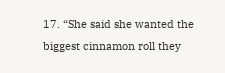17. “She said she wanted the biggest cinnamon roll they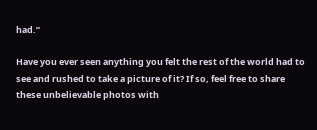had.”

Have you ever seen anything you felt the rest of the world had to see and rushed to take a picture of it? If so, feel free to share these unbelievable photos with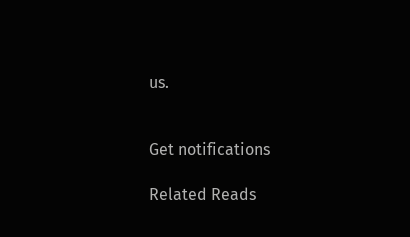us.


Get notifications

Related Reads